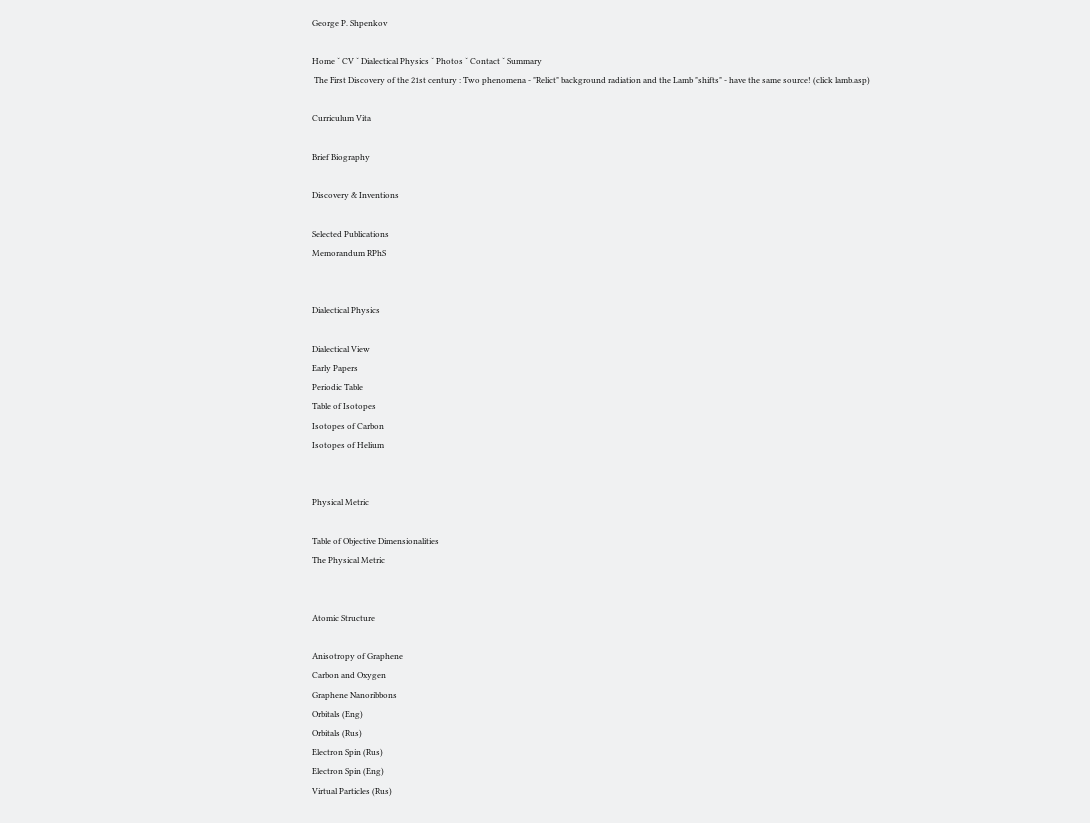George P. Shpenkov

Home ˇ CV ˇ Dialectical Physics ˇ Photos ˇ Contact ˇ Summary
 The First Discovery of the 21st century : Two phenomena - "Relict" background radiation and the Lamb "shifts" - have the same source! (click lamb.asp)

Curriculum Vita

Brief Biography

Discovery & Inventions

Selected Publications
Memorandum RPhS


Dialectical Physics

Dialectical View
Early Papers
Periodic Table
Table of Isotopes
Isotopes of Carbon
Isotopes of Helium


Physical Metric

Table of Objective Dimensionalities
The Physical Metric


Atomic Structure

Anisotropy of Graphene
Carbon and Oxygen
Graphene Nanoribbons
Orbitals (Eng)
Orbitals (Rus)
Electron Spin (Rus)
Electron Spin (Eng)
Virtual Particles (Rus)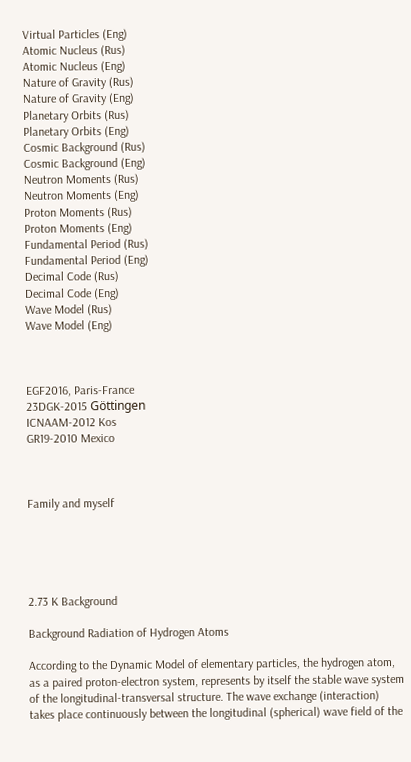Virtual Particles (Eng)
Atomic Nucleus (Rus)
Atomic Nucleus (Eng)
Nature of Gravity (Rus)
Nature of Gravity (Eng)
Planetary Orbits (Rus)
Planetary Orbits (Eng)
Cosmic Background (Rus)
Cosmic Background (Eng)
Neutron Moments (Rus)
Neutron Moments (Eng)
Proton Moments (Rus)
Proton Moments (Eng)
Fundamental Period (Rus)
Fundamental Period (Eng)
Decimal Code (Rus)
Decimal Code (Eng)
Wave Model (Rus)
Wave Model (Eng)



EGF2016, Paris-France
23DGK-2015 Göttingen
ICNAAM-2012 Kos
GR19-2010 Mexico



Family and myself





2.73 K Background

Background Radiation of Hydrogen Atoms

According to the Dynamic Model of elementary particles, the hydrogen atom, as a paired proton-electron system, represents by itself the stable wave system of the longitudinal-transversal structure. The wave exchange (interaction) takes place continuously between the longitudinal (spherical) wave field of the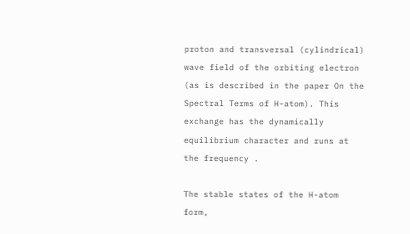proton and transversal (cylindrical) wave field of the orbiting electron (as is described in the paper On the Spectral Terms of H-atom). This exchange has the dynamically equilibrium character and runs at the frequency .

The stable states of the H-atom form,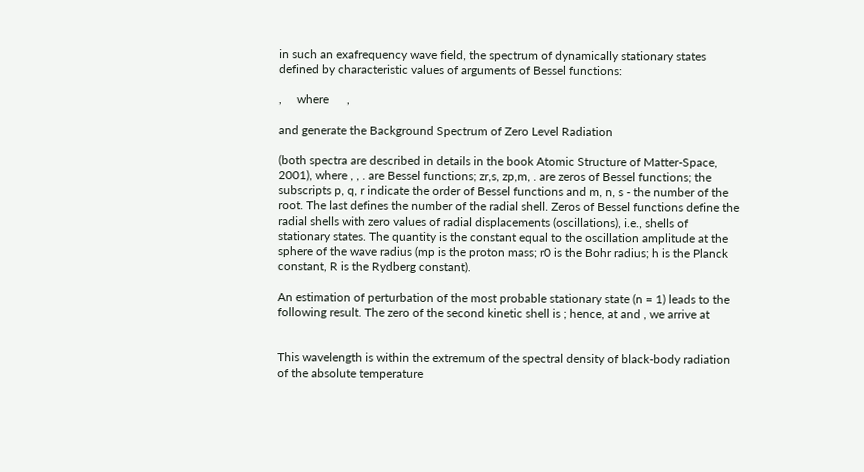in such an exafrequency wave field, the spectrum of dynamically stationary states defined by characteristic values of arguments of Bessel functions:

,     where      ,

and generate the Background Spectrum of Zero Level Radiation

(both spectra are described in details in the book Atomic Structure of Matter-Space, 2001), where , , . are Bessel functions; zr,s, zp,m, . are zeros of Bessel functions; the subscripts p, q, r indicate the order of Bessel functions and m, n, s - the number of the root. The last defines the number of the radial shell. Zeros of Bessel functions define the radial shells with zero values of radial displacements (oscillations), i.e., shells of stationary states. The quantity is the constant equal to the oscillation amplitude at the sphere of the wave radius (mp is the proton mass; r0 is the Bohr radius; h is the Planck constant, R is the Rydberg constant).

An estimation of perturbation of the most probable stationary state (n = 1) leads to the following result. The zero of the second kinetic shell is ; hence, at and , we arrive at


This wavelength is within the extremum of the spectral density of black-body radiation of the absolute temperature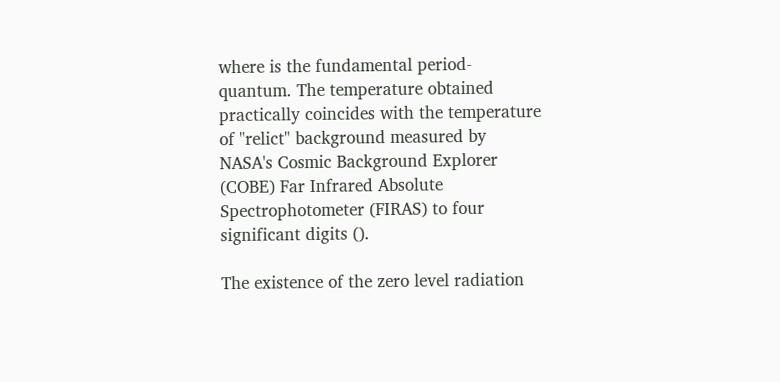where is the fundamental period-quantum. The temperature obtained practically coincides with the temperature of "relict" background measured by NASA's Cosmic Background Explorer (COBE) Far Infrared Absolute Spectrophotometer (FIRAS) to four significant digits ().

The existence of the zero level radiation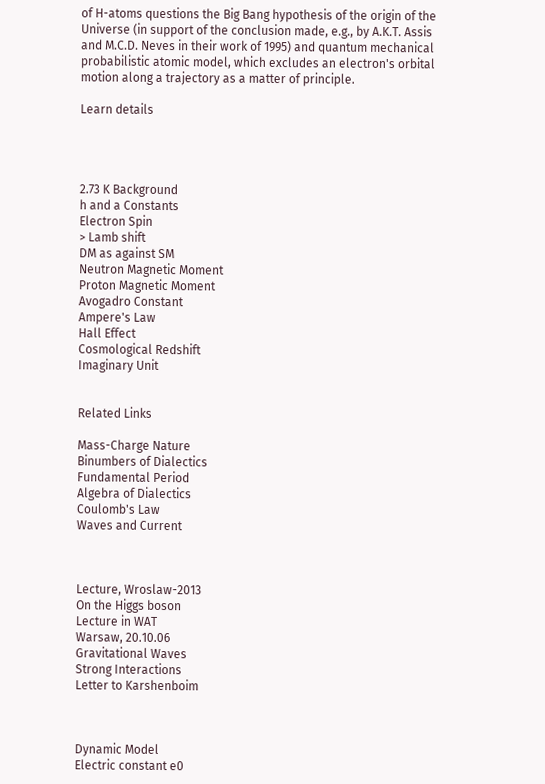of H-atoms questions the Big Bang hypothesis of the origin of the Universe (in support of the conclusion made, e.g., by A.K.T. Assis and M.C.D. Neves in their work of 1995) and quantum mechanical probabilistic atomic model, which excludes an electron's orbital motion along a trajectory as a matter of principle.

Learn details




2.73 K Background
h and a Constants
Electron Spin
> Lamb shift
DM as against SM
Neutron Magnetic Moment
Proton Magnetic Moment
Avogadro Constant
Ampere's Law
Hall Effect
Cosmological Redshift
Imaginary Unit


Related Links

Mass-Charge Nature
Binumbers of Dialectics
Fundamental Period
Algebra of Dialectics
Coulomb's Law
Waves and Current



Lecture, Wroslaw-2013
On the Higgs boson
Lecture in WAT
Warsaw, 20.10.06
Gravitational Waves
Strong Interactions
Letter to Karshenboim



Dynamic Model
Electric constant e0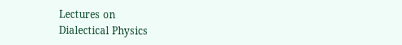Lectures on
Dialectical Physics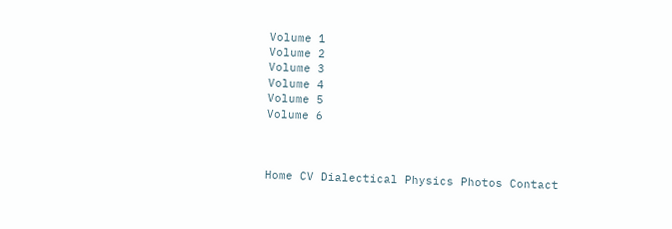Volume 1
Volume 2
Volume 3
Volume 4
Volume 5
Volume 6



Home CV Dialectical Physics Photos Contact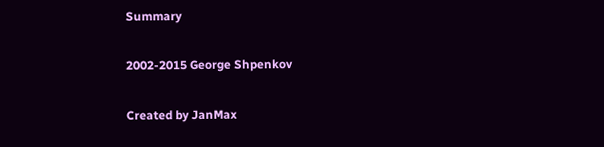Summary

2002-2015 George Shpenkov

Created by JanMax